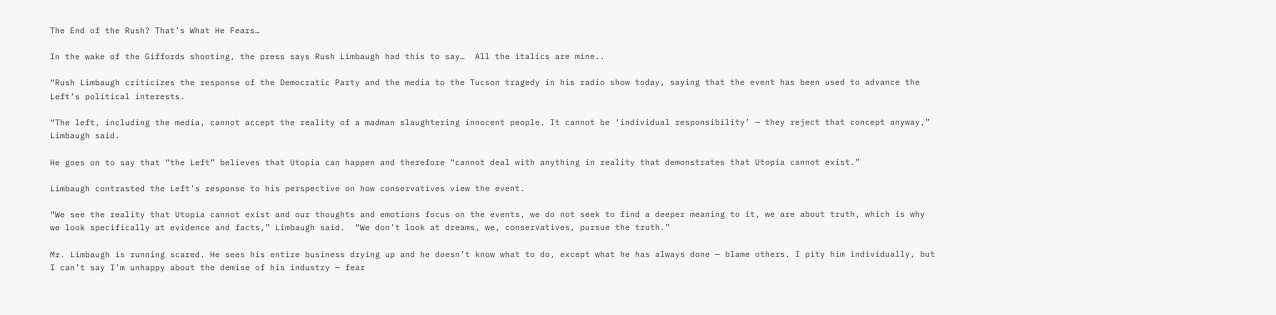The End of the Rush? That’s What He Fears…

In the wake of the Giffords shooting, the press says Rush Limbaugh had this to say…  All the italics are mine..

“Rush Limbaugh criticizes the response of the Democratic Party and the media to the Tucson tragedy in his radio show today, saying that the event has been used to advance the Left’s political interests.

“The left, including the media, cannot accept the reality of a madman slaughtering innocent people. It cannot be ‘individual responsibility’ — they reject that concept anyway,” Limbaugh said.

He goes on to say that “the Left” believes that Utopia can happen and therefore “cannot deal with anything in reality that demonstrates that Utopia cannot exist.”

Limbaugh contrasted the Left’s response to his perspective on how conservatives view the event.

“We see the reality that Utopia cannot exist and our thoughts and emotions focus on the events, we do not seek to find a deeper meaning to it, we are about truth, which is why we look specifically at evidence and facts,” Limbaugh said.  “We don’t look at dreams, we, conservatives, pursue the truth.”

Mr. Limbaugh is running scared. He sees his entire business drying up and he doesn’t know what to do, except what he has always done — blame others. I pity him individually, but I can’t say I’m unhappy about the demise of his industry — fear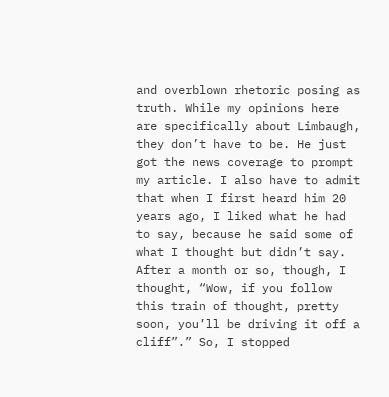and overblown rhetoric posing as truth. While my opinions here are specifically about Limbaugh, they don’t have to be. He just got the news coverage to prompt my article. I also have to admit that when I first heard him 20 years ago, I liked what he had to say, because he said some of what I thought but didn’t say.  After a month or so, though, I thought, “Wow, if you follow this train of thought, pretty soon, you’ll be driving it off a cliff”.” So, I stopped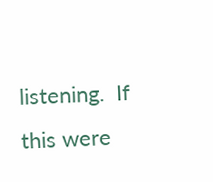listening.  If this were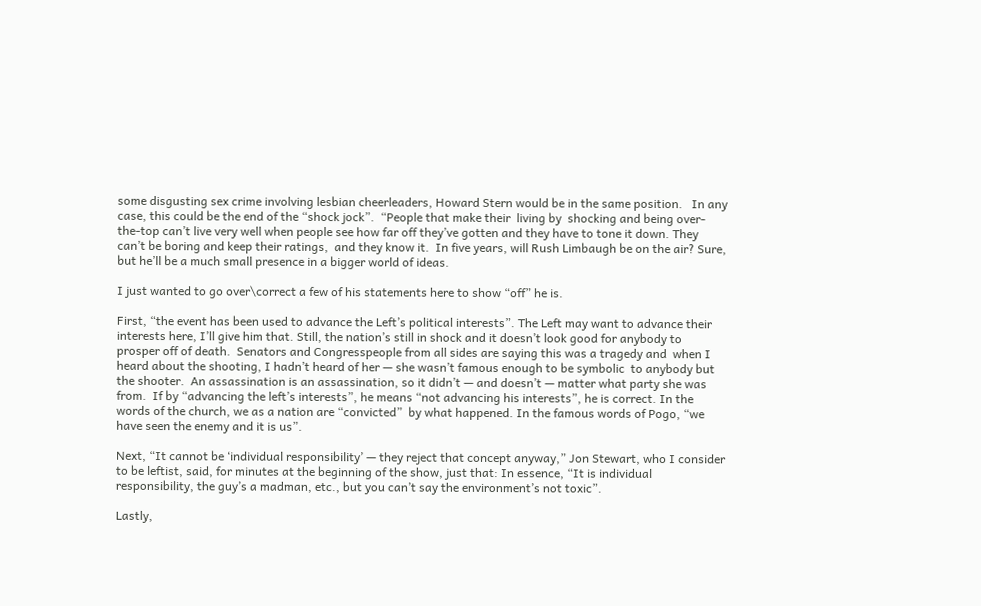some disgusting sex crime involving lesbian cheerleaders, Howard Stern would be in the same position.   In any case, this could be the end of the “shock jock”.  “People that make their  living by  shocking and being over-the-top can’t live very well when people see how far off they’ve gotten and they have to tone it down. They can’t be boring and keep their ratings,  and they know it.  In five years, will Rush Limbaugh be on the air? Sure, but he’ll be a much small presence in a bigger world of ideas.

I just wanted to go over\correct a few of his statements here to show “off” he is.

First, “the event has been used to advance the Left’s political interests”. The Left may want to advance their interests here, I’ll give him that. Still, the nation’s still in shock and it doesn’t look good for anybody to prosper off of death.  Senators and Congresspeople from all sides are saying this was a tragedy and  when I heard about the shooting, I hadn’t heard of her — she wasn’t famous enough to be symbolic  to anybody but the shooter.  An assassination is an assassination, so it didn’t — and doesn’t — matter what party she was from.  If by “advancing the left’s interests”, he means “not advancing his interests”, he is correct. In the words of the church, we as a nation are “convicted”  by what happened. In the famous words of Pogo, “we have seen the enemy and it is us”.

Next, “It cannot be ‘individual responsibility’ — they reject that concept anyway,” Jon Stewart, who I consider to be leftist, said, for minutes at the beginning of the show, just that: In essence, “It is individual responsibility, the guy’s a madman, etc., but you can’t say the environment’s not toxic”.

Lastly,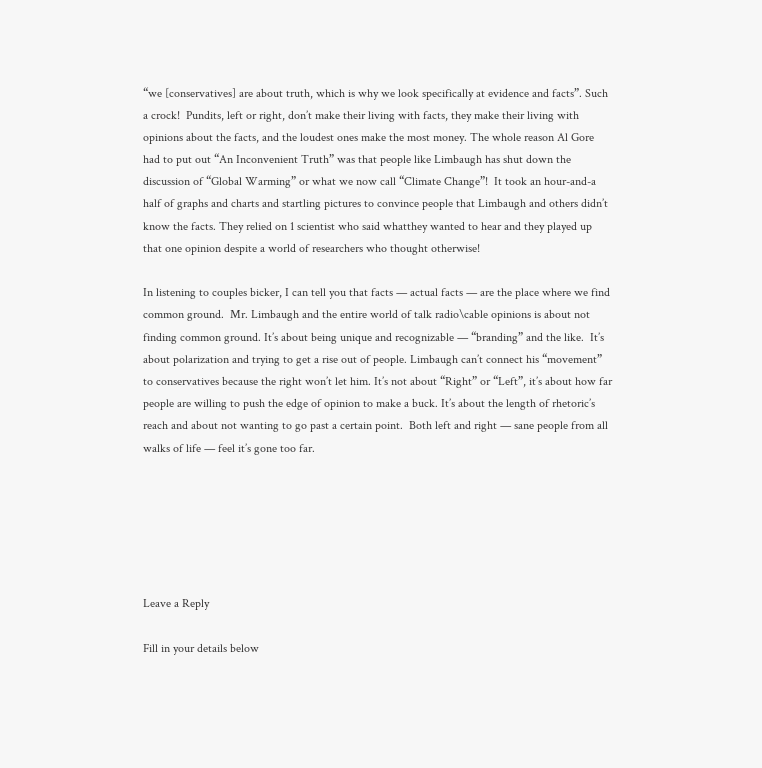“we [conservatives] are about truth, which is why we look specifically at evidence and facts”. Such a crock!  Pundits, left or right, don’t make their living with facts, they make their living with opinions about the facts, and the loudest ones make the most money. The whole reason Al Gore had to put out “An Inconvenient Truth” was that people like Limbaugh has shut down the discussion of “Global Warming” or what we now call “Climate Change”!  It took an hour-and-a half of graphs and charts and startling pictures to convince people that Limbaugh and others didn’t know the facts. They relied on 1 scientist who said whatthey wanted to hear and they played up that one opinion despite a world of researchers who thought otherwise!

In listening to couples bicker, I can tell you that facts — actual facts — are the place where we find common ground.  Mr. Limbaugh and the entire world of talk radio\cable opinions is about not finding common ground. It’s about being unique and recognizable — “branding” and the like.  It’s about polarization and trying to get a rise out of people. Limbaugh can’t connect his “movement” to conservatives because the right won’t let him. It’s not about “Right” or “Left”, it’s about how far people are willing to push the edge of opinion to make a buck. It’s about the length of rhetoric’s reach and about not wanting to go past a certain point.  Both left and right — sane people from all walks of life — feel it’s gone too far.






Leave a Reply

Fill in your details below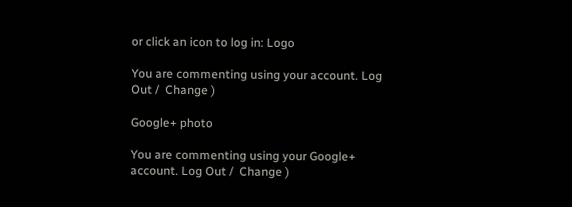or click an icon to log in: Logo

You are commenting using your account. Log Out /  Change )

Google+ photo

You are commenting using your Google+ account. Log Out /  Change )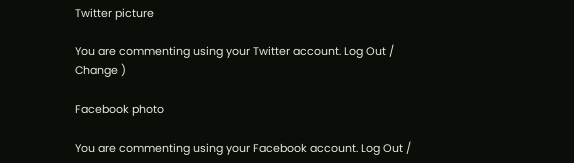Twitter picture

You are commenting using your Twitter account. Log Out /  Change )

Facebook photo

You are commenting using your Facebook account. Log Out /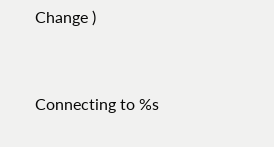Change )


Connecting to %s